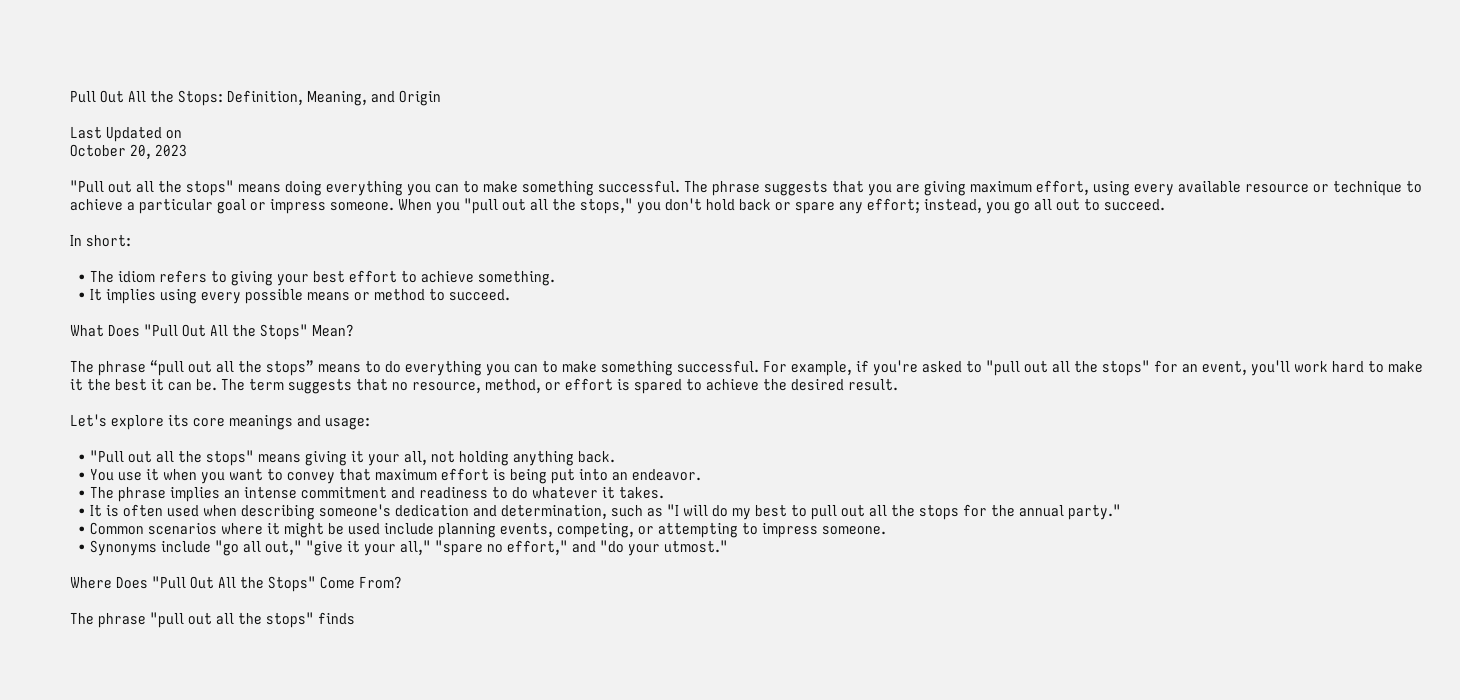Pull Out All the Stops: Definition, Meaning, and Origin

Last Updated on
October 20, 2023

"Pull out all the stops" means doing everything you can to make something successful. The phrase suggests that you are giving maximum effort, using every available resource or technique to achieve a particular goal or impress someone. When you "pull out all the stops," you don't hold back or spare any effort; instead, you go all out to succeed.

In short:

  • The idiom refers to giving your best effort to achieve something.
  • It implies using every possible means or method to succeed.

What Does "Pull Out All the Stops" Mean?

The phrase “pull out all the stops” means to do everything you can to make something successful. For example, if you're asked to "pull out all the stops" for an event, you'll work hard to make it the best it can be. The term suggests that no resource, method, or effort is spared to achieve the desired result.

Let's explore its core meanings and usage:

  • "Pull out all the stops" means giving it your all, not holding anything back.
  • You use it when you want to convey that maximum effort is being put into an endeavor.
  • The phrase implies an intense commitment and readiness to do whatever it takes.
  • It is often used when describing someone's dedication and determination, such as "I will do my best to pull out all the stops for the annual party."
  • Common scenarios where it might be used include planning events, competing, or attempting to impress someone.
  • Synonyms include "go all out," "give it your all," "spare no effort," and "do your utmost."

Where Does "Pull Out All the Stops" Come From?

The phrase "pull out all the stops" finds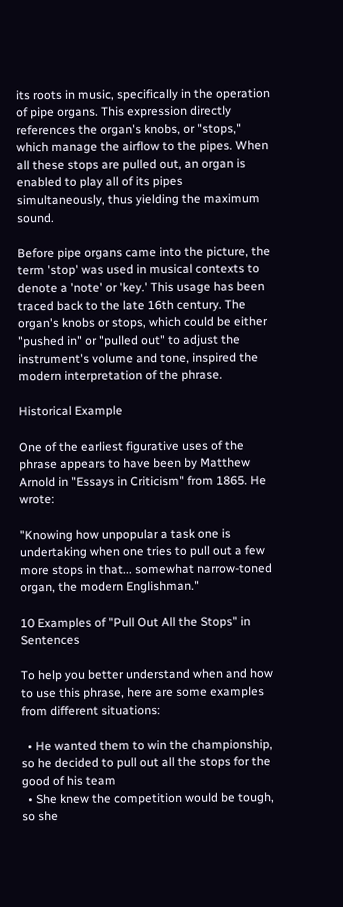its roots in music, specifically in the operation of pipe organs. This expression directly references the organ's knobs, or "stops," which manage the airflow to the pipes. When all these stops are pulled out, an organ is enabled to play all of its pipes simultaneously, thus yielding the maximum sound.

Before pipe organs came into the picture, the term 'stop' was used in musical contexts to denote a 'note' or 'key.' This usage has been traced back to the late 16th century. The organ's knobs or stops, which could be either "pushed in" or "pulled out" to adjust the instrument's volume and tone, inspired the modern interpretation of the phrase.

Historical Example

One of the earliest figurative uses of the phrase appears to have been by Matthew Arnold in "Essays in Criticism" from 1865. He wrote:

"Knowing how unpopular a task one is undertaking when one tries to pull out a few more stops in that... somewhat narrow-toned organ, the modern Englishman."

10 Examples of "Pull Out All the Stops" in Sentences

To help you better understand when and how to use this phrase, here are some examples from different situations:

  • He wanted them to win the championship, so he decided to pull out all the stops for the good of his team
  • She knew the competition would be tough, so she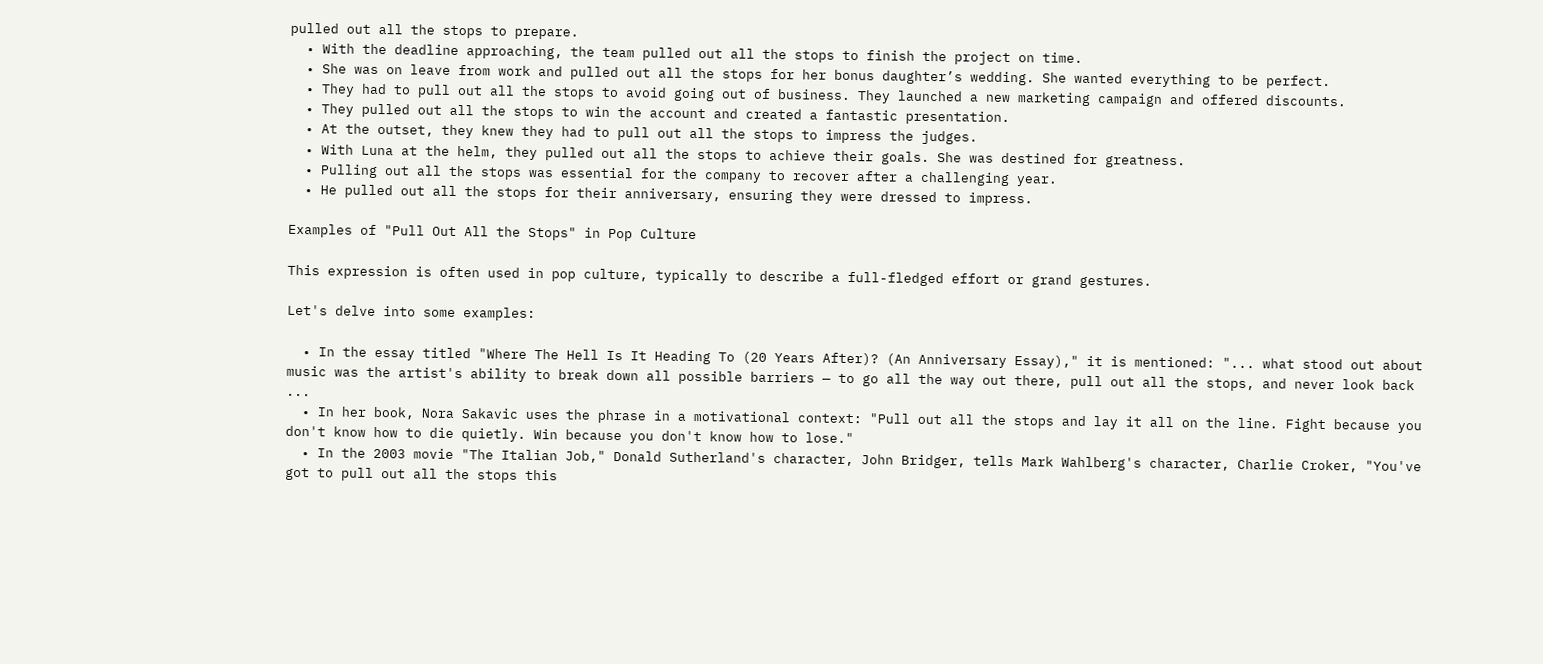pulled out all the stops to prepare.
  • With the deadline approaching, the team pulled out all the stops to finish the project on time.
  • She was on leave from work and pulled out all the stops for her bonus daughter’s wedding. She wanted everything to be perfect.
  • They had to pull out all the stops to avoid going out of business. They launched a new marketing campaign and offered discounts.
  • They pulled out all the stops to win the account and created a fantastic presentation.
  • At the outset, they knew they had to pull out all the stops to impress the judges.
  • With Luna at the helm, they pulled out all the stops to achieve their goals. She was destined for greatness.
  • Pulling out all the stops was essential for the company to recover after a challenging year.
  • He pulled out all the stops for their anniversary, ensuring they were dressed to impress.

Examples of "Pull Out All the Stops" in Pop Culture

This expression is often used in pop culture, typically to describe a full-fledged effort or grand gestures.

Let's delve into some examples:

  • In the essay titled "Where The Hell Is It Heading To (20 Years After)? (An Anniversary Essay)," it is mentioned: "... what stood out about music was the artist's ability to break down all possible barriers — to go all the way out there, pull out all the stops, and never look back ...
  • In her book, Nora Sakavic uses the phrase in a motivational context: "Pull out all the stops and lay it all on the line. Fight because you don't know how to die quietly. Win because you don't know how to lose."
  • In the 2003 movie "The Italian Job," Donald Sutherland's character, John Bridger, tells Mark Wahlberg's character, Charlie Croker, "You've got to pull out all the stops this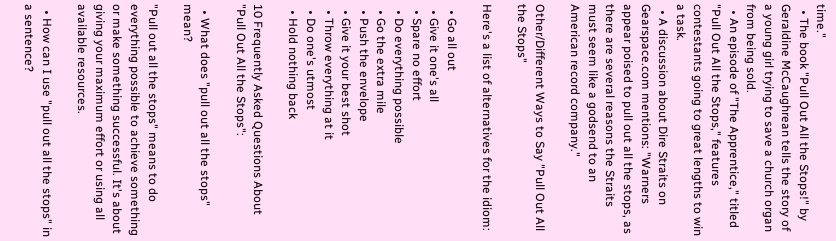time."
  • The book "Pull Out All the Stops!" by Geraldine McCaughrean tells the story of a young girl trying to save a church organ from being sold.
  • An episode of "The Apprentice," titled "Pull Out All the Stops," features contestants going to great lengths to win a task.
  • A discussion about Dire Straits on Gearspace.com mentions: "Warners appear poised to pull out all the stops, as there are several reasons the Straits must seem like a godsend to an American record company."

Other/Different Ways to Say "Pull Out All the Stops"

Here's a list of alternatives for the idiom:

  • Go all out
  • Give it one's all
  • Spare no effort
  • Do everything possible
  • Go the extra mile
  • Push the envelope
  • Give it your best shot
  • Throw everything at it
  • Do one's utmost
  • Hold nothing back

10 Frequently Asked Questions About "Pull Out All the Stops":

  • What does "pull out all the stops" mean?

"Pull out all the stops" means to do everything possible to achieve something or make something successful. It's about giving your maximum effort or using all available resources.

  • How can I use "pull out all the stops" in a sentence?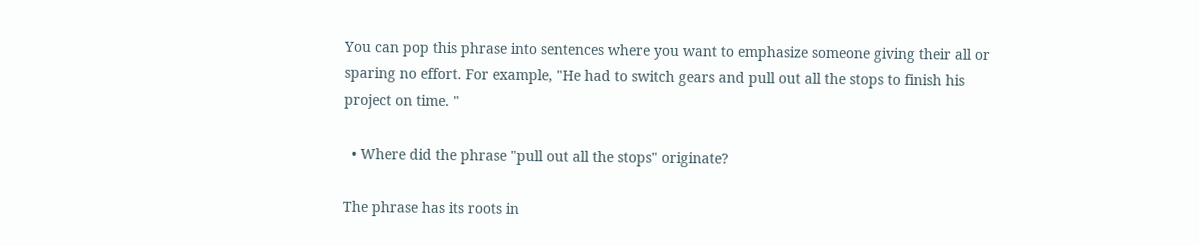You can pop this phrase into sentences where you want to emphasize someone giving their all or sparing no effort. For example, "He had to switch gears and pull out all the stops to finish his project on time. "

  • Where did the phrase "pull out all the stops" originate?

The phrase has its roots in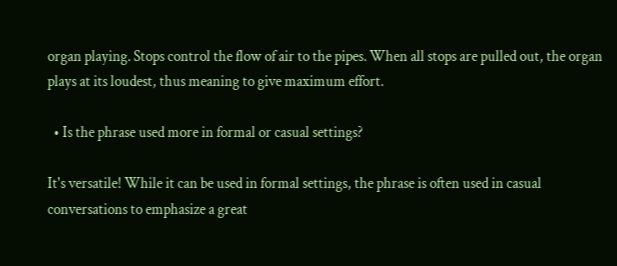organ playing. Stops control the flow of air to the pipes. When all stops are pulled out, the organ plays at its loudest, thus meaning to give maximum effort.

  • Is the phrase used more in formal or casual settings?

It's versatile! While it can be used in formal settings, the phrase is often used in casual conversations to emphasize a great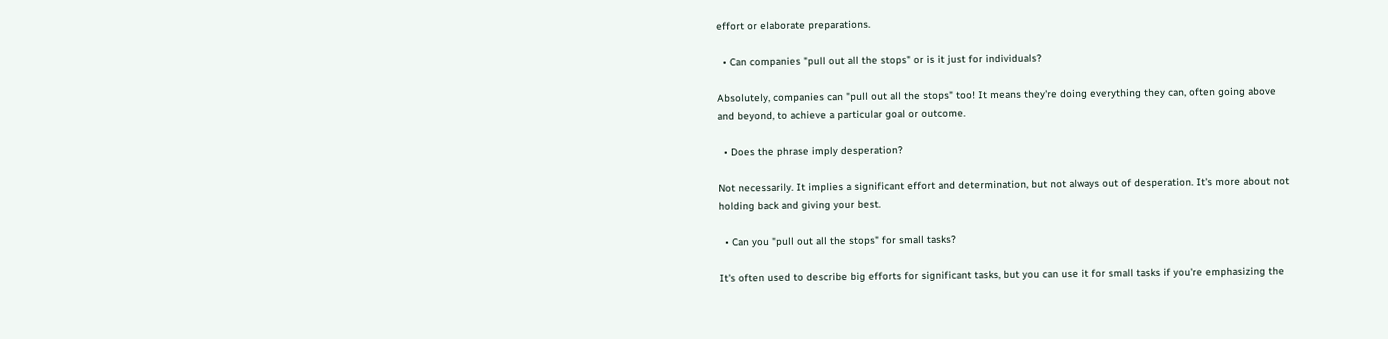effort or elaborate preparations.

  • Can companies "pull out all the stops" or is it just for individuals?

Absolutely, companies can "pull out all the stops" too! It means they're doing everything they can, often going above and beyond, to achieve a particular goal or outcome.

  • Does the phrase imply desperation?

Not necessarily. It implies a significant effort and determination, but not always out of desperation. It's more about not holding back and giving your best.

  • Can you "pull out all the stops" for small tasks?

It's often used to describe big efforts for significant tasks, but you can use it for small tasks if you're emphasizing the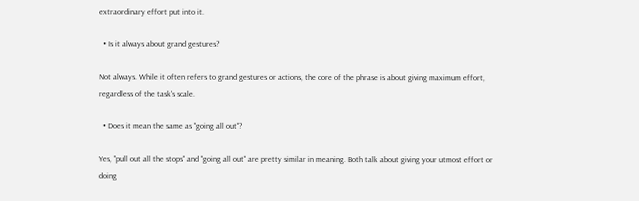extraordinary effort put into it.

  • Is it always about grand gestures?

Not always. While it often refers to grand gestures or actions, the core of the phrase is about giving maximum effort, regardless of the task's scale.

  • Does it mean the same as "going all out"?

Yes, "pull out all the stops" and "going all out" are pretty similar in meaning. Both talk about giving your utmost effort or doing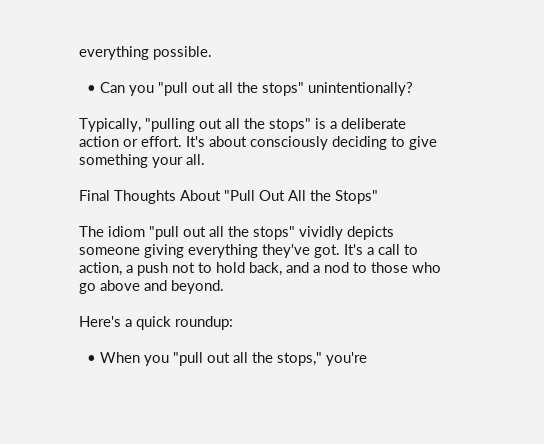everything possible.

  • Can you "pull out all the stops" unintentionally?

Typically, "pulling out all the stops" is a deliberate action or effort. It's about consciously deciding to give something your all.

Final Thoughts About "Pull Out All the Stops"

The idiom "pull out all the stops" vividly depicts someone giving everything they've got. It's a call to action, a push not to hold back, and a nod to those who go above and beyond.

Here's a quick roundup:

  • When you "pull out all the stops," you're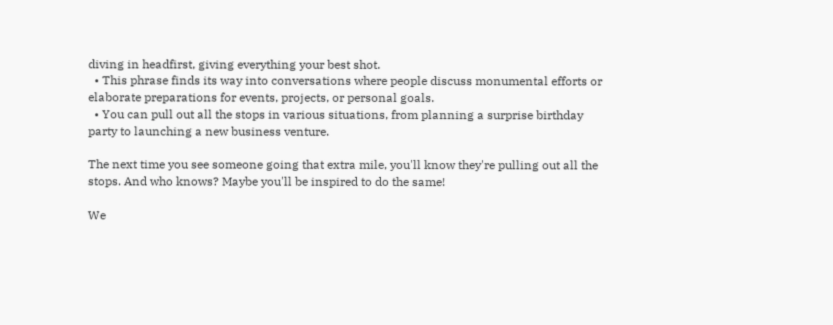diving in headfirst, giving everything your best shot.
  • This phrase finds its way into conversations where people discuss monumental efforts or elaborate preparations for events, projects, or personal goals.
  • You can pull out all the stops in various situations, from planning a surprise birthday party to launching a new business venture.

The next time you see someone going that extra mile, you'll know they're pulling out all the stops. And who knows? Maybe you'll be inspired to do the same!

We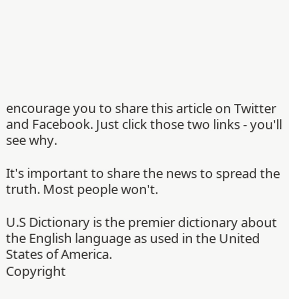encourage you to share this article on Twitter and Facebook. Just click those two links - you'll see why.

It's important to share the news to spread the truth. Most people won't.

U.S Dictionary is the premier dictionary about the English language as used in the United States of America.
Copyright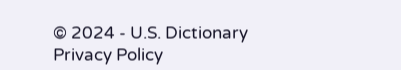© 2024 - U.S. Dictionary
Privacy Policy